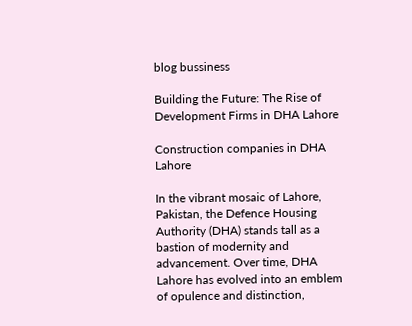blog bussiness

Building the Future: The Rise of Development Firms in DHA Lahore

Construction companies in DHA Lahore

In the vibrant mosaic of Lahore, Pakistan, the Defence Housing Authority (DHA) stands tall as a bastion of modernity and advancement. Over time, DHA Lahore has evolved into an emblem of opulence and distinction,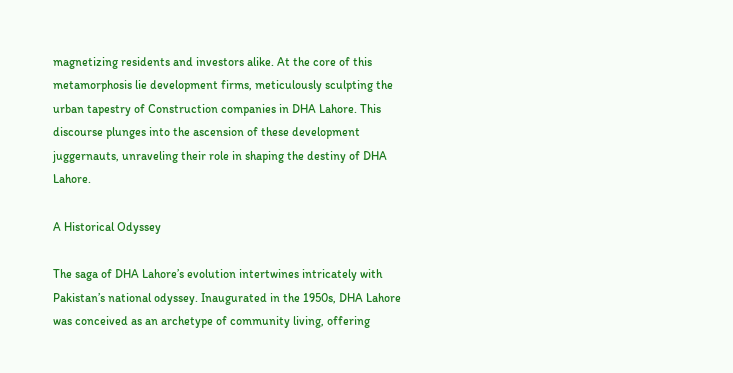magnetizing residents and investors alike. At the core of this metamorphosis lie development firms, meticulously sculpting the urban tapestry of Construction companies in DHA Lahore. This discourse plunges into the ascension of these development juggernauts, unraveling their role in shaping the destiny of DHA Lahore.

A Historical Odyssey

The saga of DHA Lahore’s evolution intertwines intricately with Pakistan’s national odyssey. Inaugurated in the 1950s, DHA Lahore was conceived as an archetype of community living, offering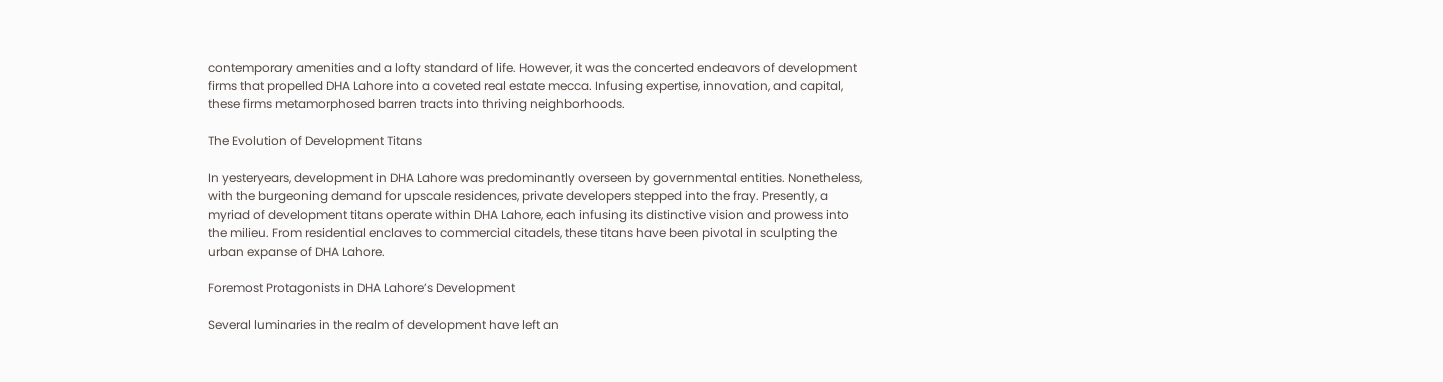contemporary amenities and a lofty standard of life. However, it was the concerted endeavors of development firms that propelled DHA Lahore into a coveted real estate mecca. Infusing expertise, innovation, and capital, these firms metamorphosed barren tracts into thriving neighborhoods.

The Evolution of Development Titans

In yesteryears, development in DHA Lahore was predominantly overseen by governmental entities. Nonetheless, with the burgeoning demand for upscale residences, private developers stepped into the fray. Presently, a myriad of development titans operate within DHA Lahore, each infusing its distinctive vision and prowess into the milieu. From residential enclaves to commercial citadels, these titans have been pivotal in sculpting the urban expanse of DHA Lahore.

Foremost Protagonists in DHA Lahore’s Development

Several luminaries in the realm of development have left an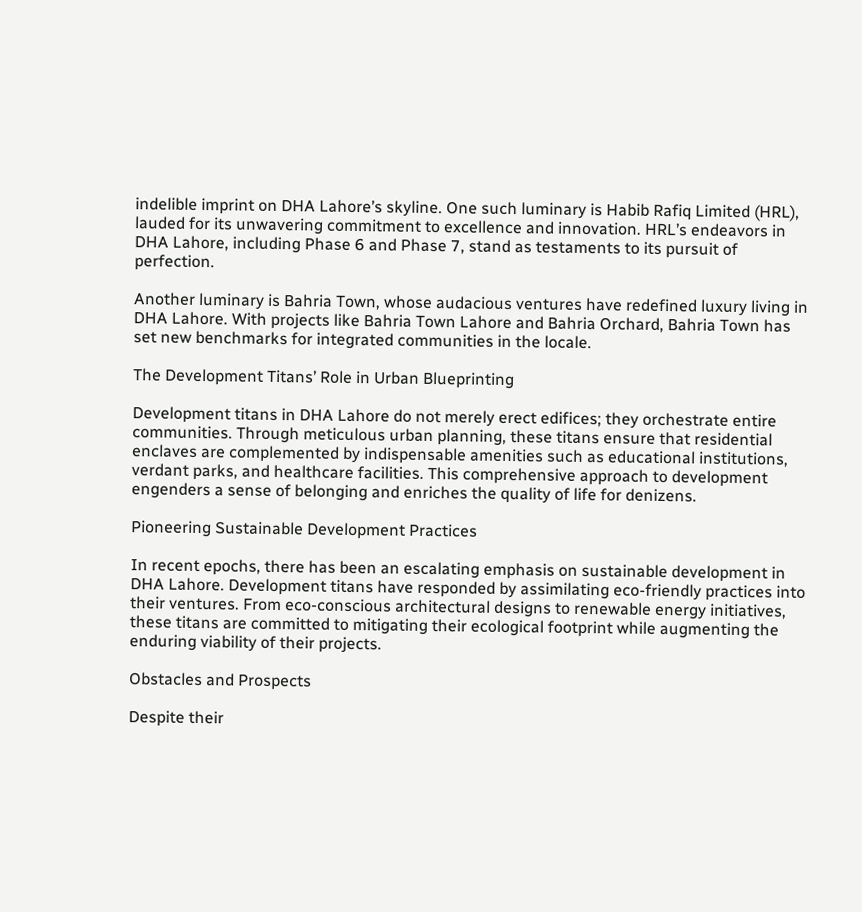indelible imprint on DHA Lahore’s skyline. One such luminary is Habib Rafiq Limited (HRL), lauded for its unwavering commitment to excellence and innovation. HRL’s endeavors in DHA Lahore, including Phase 6 and Phase 7, stand as testaments to its pursuit of perfection.

Another luminary is Bahria Town, whose audacious ventures have redefined luxury living in DHA Lahore. With projects like Bahria Town Lahore and Bahria Orchard, Bahria Town has set new benchmarks for integrated communities in the locale.

The Development Titans’ Role in Urban Blueprinting

Development titans in DHA Lahore do not merely erect edifices; they orchestrate entire communities. Through meticulous urban planning, these titans ensure that residential enclaves are complemented by indispensable amenities such as educational institutions, verdant parks, and healthcare facilities. This comprehensive approach to development engenders a sense of belonging and enriches the quality of life for denizens.

Pioneering Sustainable Development Practices

In recent epochs, there has been an escalating emphasis on sustainable development in DHA Lahore. Development titans have responded by assimilating eco-friendly practices into their ventures. From eco-conscious architectural designs to renewable energy initiatives, these titans are committed to mitigating their ecological footprint while augmenting the enduring viability of their projects.

Obstacles and Prospects

Despite their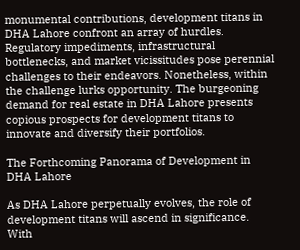monumental contributions, development titans in DHA Lahore confront an array of hurdles. Regulatory impediments, infrastructural bottlenecks, and market vicissitudes pose perennial challenges to their endeavors. Nonetheless, within the challenge lurks opportunity. The burgeoning demand for real estate in DHA Lahore presents copious prospects for development titans to innovate and diversify their portfolios.

The Forthcoming Panorama of Development in DHA Lahore

As DHA Lahore perpetually evolves, the role of development titans will ascend in significance. With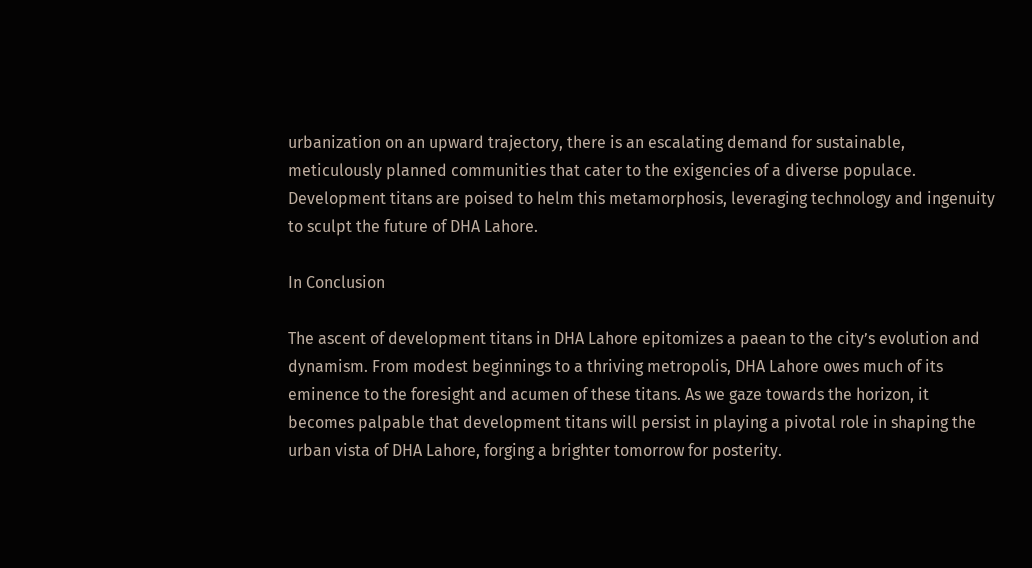urbanization on an upward trajectory, there is an escalating demand for sustainable, meticulously planned communities that cater to the exigencies of a diverse populace. Development titans are poised to helm this metamorphosis, leveraging technology and ingenuity to sculpt the future of DHA Lahore.

In Conclusion

The ascent of development titans in DHA Lahore epitomizes a paean to the city’s evolution and dynamism. From modest beginnings to a thriving metropolis, DHA Lahore owes much of its eminence to the foresight and acumen of these titans. As we gaze towards the horizon, it becomes palpable that development titans will persist in playing a pivotal role in shaping the urban vista of DHA Lahore, forging a brighter tomorrow for posterity.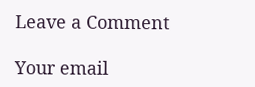Leave a Comment

Your email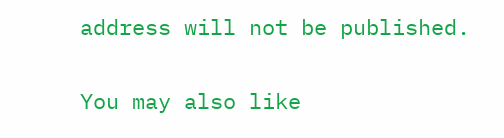address will not be published.

You may also like